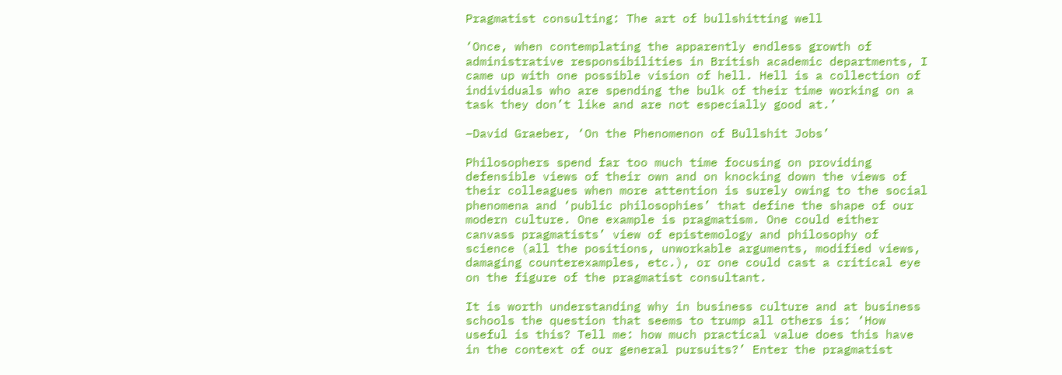Pragmatist consulting: The art of bullshitting well

‘Once, when contemplating the apparently endless growth of administrative responsibilities in British academic departments, I came up with one possible vision of hell. Hell is a collection of individuals who are spending the bulk of their time working on a task they don’t like and are not especially good at.’

–David Graeber, ‘On the Phenomenon of Bullshit Jobs’

Philosophers spend far too much time focusing on providing defensible views of their own and on knocking down the views of their colleagues when more attention is surely owing to the social phenomena and ‘public philosophies’ that define the shape of our modern culture. One example is pragmatism. One could either canvass pragmatists’ view of epistemology and philosophy of science (all the positions, unworkable arguments, modified views, damaging counterexamples, etc.), or one could cast a critical eye on the figure of the pragmatist consultant.

It is worth understanding why in business culture and at business schools the question that seems to trump all others is: ‘How useful is this? Tell me: how much practical value does this have in the context of our general pursuits?’ Enter the pragmatist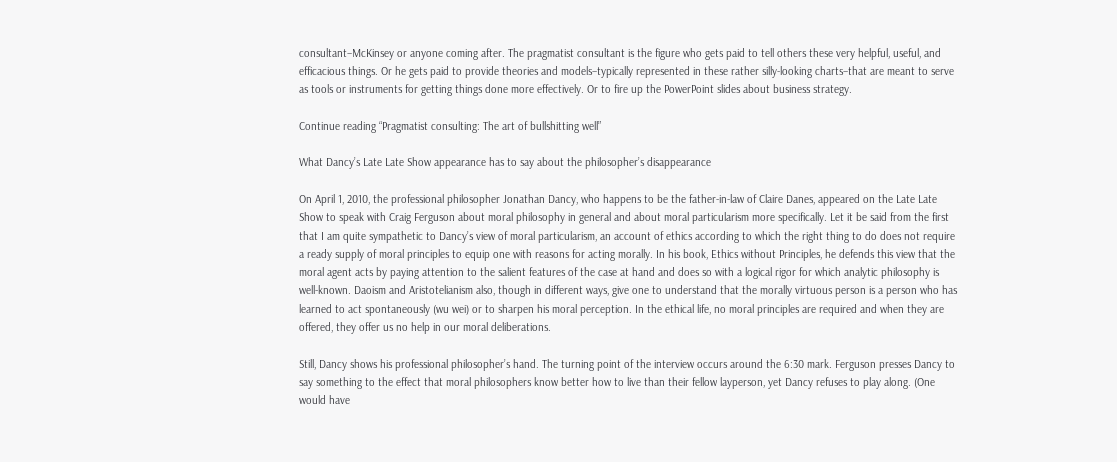consultant–McKinsey or anyone coming after. The pragmatist consultant is the figure who gets paid to tell others these very helpful, useful, and efficacious things. Or he gets paid to provide theories and models–typically represented in these rather silly-looking charts–that are meant to serve as tools or instruments for getting things done more effectively. Or to fire up the PowerPoint slides about business strategy.

Continue reading “Pragmatist consulting: The art of bullshitting well”

What Dancy’s Late Late Show appearance has to say about the philosopher’s disappearance

On April 1, 2010, the professional philosopher Jonathan Dancy, who happens to be the father-in-law of Claire Danes, appeared on the Late Late Show to speak with Craig Ferguson about moral philosophy in general and about moral particularism more specifically. Let it be said from the first that I am quite sympathetic to Dancy’s view of moral particularism, an account of ethics according to which the right thing to do does not require a ready supply of moral principles to equip one with reasons for acting morally. In his book, Ethics without Principles, he defends this view that the moral agent acts by paying attention to the salient features of the case at hand and does so with a logical rigor for which analytic philosophy is well-known. Daoism and Aristotelianism also, though in different ways, give one to understand that the morally virtuous person is a person who has learned to act spontaneously (wu wei) or to sharpen his moral perception. In the ethical life, no moral principles are required and when they are offered, they offer us no help in our moral deliberations.

Still, Dancy shows his professional philosopher’s hand. The turning point of the interview occurs around the 6:30 mark. Ferguson presses Dancy to say something to the effect that moral philosophers know better how to live than their fellow layperson, yet Dancy refuses to play along. (One would have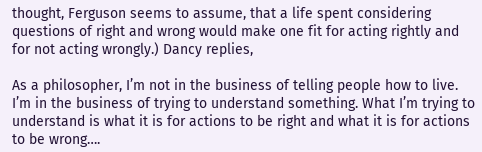thought, Ferguson seems to assume, that a life spent considering questions of right and wrong would make one fit for acting rightly and for not acting wrongly.) Dancy replies,

As a philosopher, I’m not in the business of telling people how to live. I’m in the business of trying to understand something. What I’m trying to understand is what it is for actions to be right and what it is for actions to be wrong….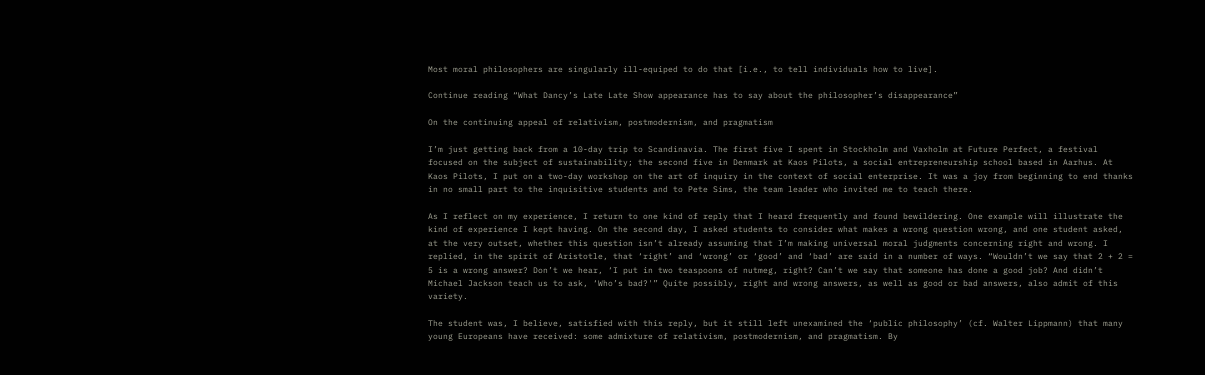Most moral philosophers are singularly ill-equiped to do that [i.e., to tell individuals how to live].

Continue reading “What Dancy’s Late Late Show appearance has to say about the philosopher’s disappearance”

On the continuing appeal of relativism, postmodernism, and pragmatism

I’m just getting back from a 10-day trip to Scandinavia. The first five I spent in Stockholm and Vaxholm at Future Perfect, a festival focused on the subject of sustainability; the second five in Denmark at Kaos Pilots, a social entrepreneurship school based in Aarhus. At Kaos Pilots, I put on a two-day workshop on the art of inquiry in the context of social enterprise. It was a joy from beginning to end thanks in no small part to the inquisitive students and to Pete Sims, the team leader who invited me to teach there.

As I reflect on my experience, I return to one kind of reply that I heard frequently and found bewildering. One example will illustrate the kind of experience I kept having. On the second day, I asked students to consider what makes a wrong question wrong, and one student asked, at the very outset, whether this question isn’t already assuming that I’m making universal moral judgments concerning right and wrong. I replied, in the spirit of Aristotle, that ‘right’ and ‘wrong’ or ‘good’ and ‘bad’ are said in a number of ways. “Wouldn’t we say that 2 + 2 = 5 is a wrong answer? Don’t we hear, ‘I put in two teaspoons of nutmeg, right? Can’t we say that someone has done a good job? And didn’t Michael Jackson teach us to ask, ‘Who’s bad?'” Quite possibly, right and wrong answers, as well as good or bad answers, also admit of this variety.

The student was, I believe, satisfied with this reply, but it still left unexamined the ‘public philosophy’ (cf. Walter Lippmann) that many young Europeans have received: some admixture of relativism, postmodernism, and pragmatism. By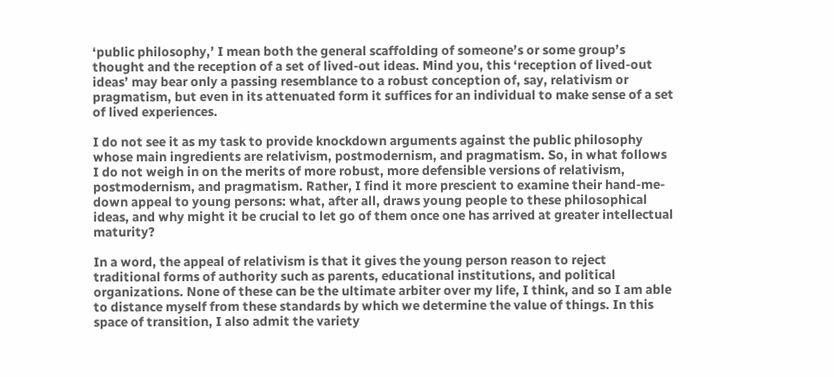‘public philosophy,’ I mean both the general scaffolding of someone’s or some group’s thought and the reception of a set of lived-out ideas. Mind you, this ‘reception of lived-out ideas’ may bear only a passing resemblance to a robust conception of, say, relativism or pragmatism, but even in its attenuated form it suffices for an individual to make sense of a set of lived experiences.

I do not see it as my task to provide knockdown arguments against the public philosophy whose main ingredients are relativism, postmodernism, and pragmatism. So, in what follows I do not weigh in on the merits of more robust, more defensible versions of relativism, postmodernism, and pragmatism. Rather, I find it more prescient to examine their hand-me-down appeal to young persons: what, after all, draws young people to these philosophical ideas, and why might it be crucial to let go of them once one has arrived at greater intellectual maturity?

In a word, the appeal of relativism is that it gives the young person reason to reject traditional forms of authority such as parents, educational institutions, and political organizations. None of these can be the ultimate arbiter over my life, I think, and so I am able to distance myself from these standards by which we determine the value of things. In this space of transition, I also admit the variety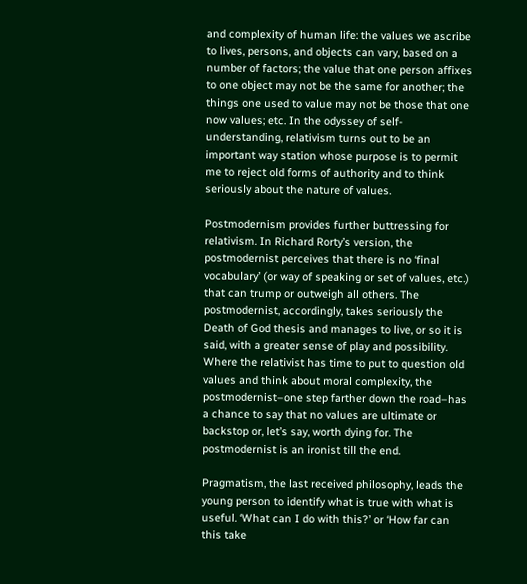and complexity of human life: the values we ascribe to lives, persons, and objects can vary, based on a number of factors; the value that one person affixes to one object may not be the same for another; the things one used to value may not be those that one now values; etc. In the odyssey of self-understanding, relativism turns out to be an important way station whose purpose is to permit me to reject old forms of authority and to think seriously about the nature of values.

Postmodernism provides further buttressing for relativism. In Richard Rorty’s version, the postmodernist perceives that there is no ‘final vocabulary’ (or way of speaking or set of values, etc.) that can trump or outweigh all others. The postmodernist, accordingly, takes seriously the Death of God thesis and manages to live, or so it is said, with a greater sense of play and possibility. Where the relativist has time to put to question old values and think about moral complexity, the postmodernist–one step farther down the road–has a chance to say that no values are ultimate or backstop or, let’s say, worth dying for. The postmodernist is an ironist till the end.

Pragmatism, the last received philosophy, leads the young person to identify what is true with what is useful. ‘What can I do with this?’ or ‘How far can this take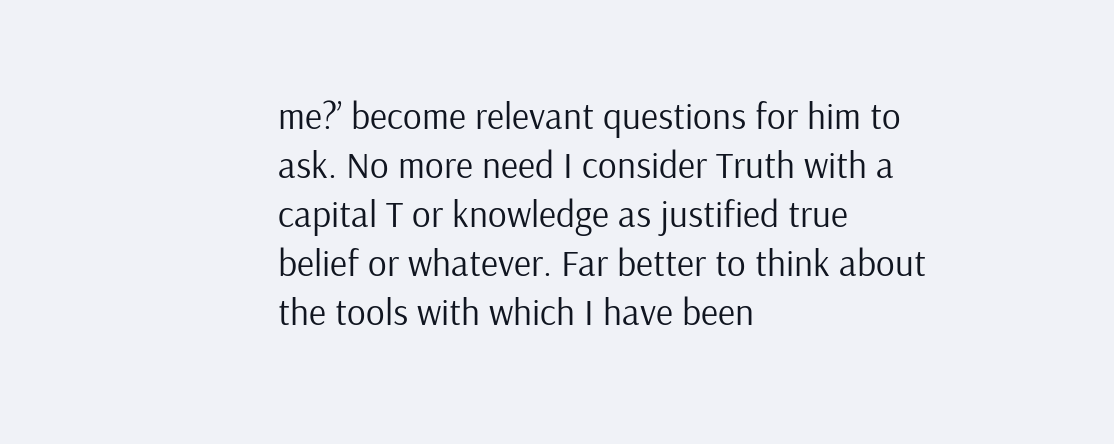me?’ become relevant questions for him to ask. No more need I consider Truth with a capital T or knowledge as justified true belief or whatever. Far better to think about the tools with which I have been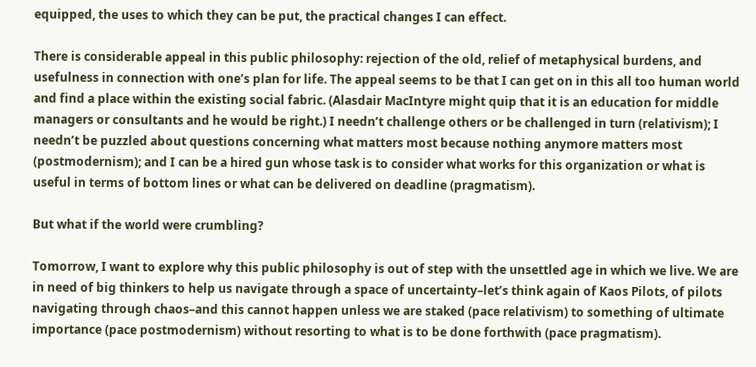equipped, the uses to which they can be put, the practical changes I can effect.

There is considerable appeal in this public philosophy: rejection of the old, relief of metaphysical burdens, and usefulness in connection with one’s plan for life. The appeal seems to be that I can get on in this all too human world and find a place within the existing social fabric. (Alasdair MacIntyre might quip that it is an education for middle managers or consultants and he would be right.) I needn’t challenge others or be challenged in turn (relativism); I needn’t be puzzled about questions concerning what matters most because nothing anymore matters most (postmodernism); and I can be a hired gun whose task is to consider what works for this organization or what is useful in terms of bottom lines or what can be delivered on deadline (pragmatism).

But what if the world were crumbling?

Tomorrow, I want to explore why this public philosophy is out of step with the unsettled age in which we live. We are in need of big thinkers to help us navigate through a space of uncertainty–let’s think again of Kaos Pilots, of pilots navigating through chaos–and this cannot happen unless we are staked (pace relativism) to something of ultimate importance (pace postmodernism) without resorting to what is to be done forthwith (pace pragmatism).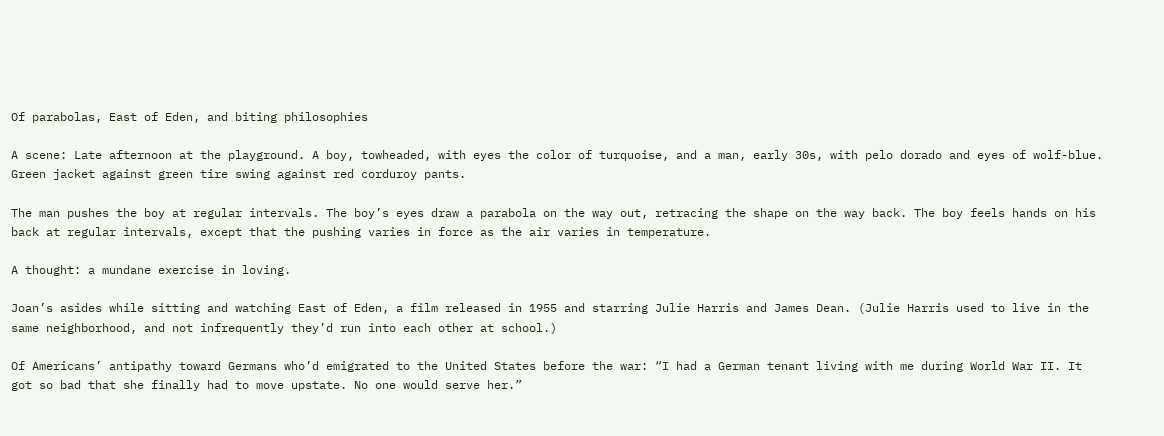Of parabolas, East of Eden, and biting philosophies

A scene: Late afternoon at the playground. A boy, towheaded, with eyes the color of turquoise, and a man, early 30s, with pelo dorado and eyes of wolf-blue. Green jacket against green tire swing against red corduroy pants.

The man pushes the boy at regular intervals. The boy’s eyes draw a parabola on the way out, retracing the shape on the way back. The boy feels hands on his back at regular intervals, except that the pushing varies in force as the air varies in temperature.

A thought: a mundane exercise in loving.

Joan’s asides while sitting and watching East of Eden, a film released in 1955 and starring Julie Harris and James Dean. (Julie Harris used to live in the same neighborhood, and not infrequently they’d run into each other at school.)

Of Americans’ antipathy toward Germans who’d emigrated to the United States before the war: “I had a German tenant living with me during World War II. It got so bad that she finally had to move upstate. No one would serve her.”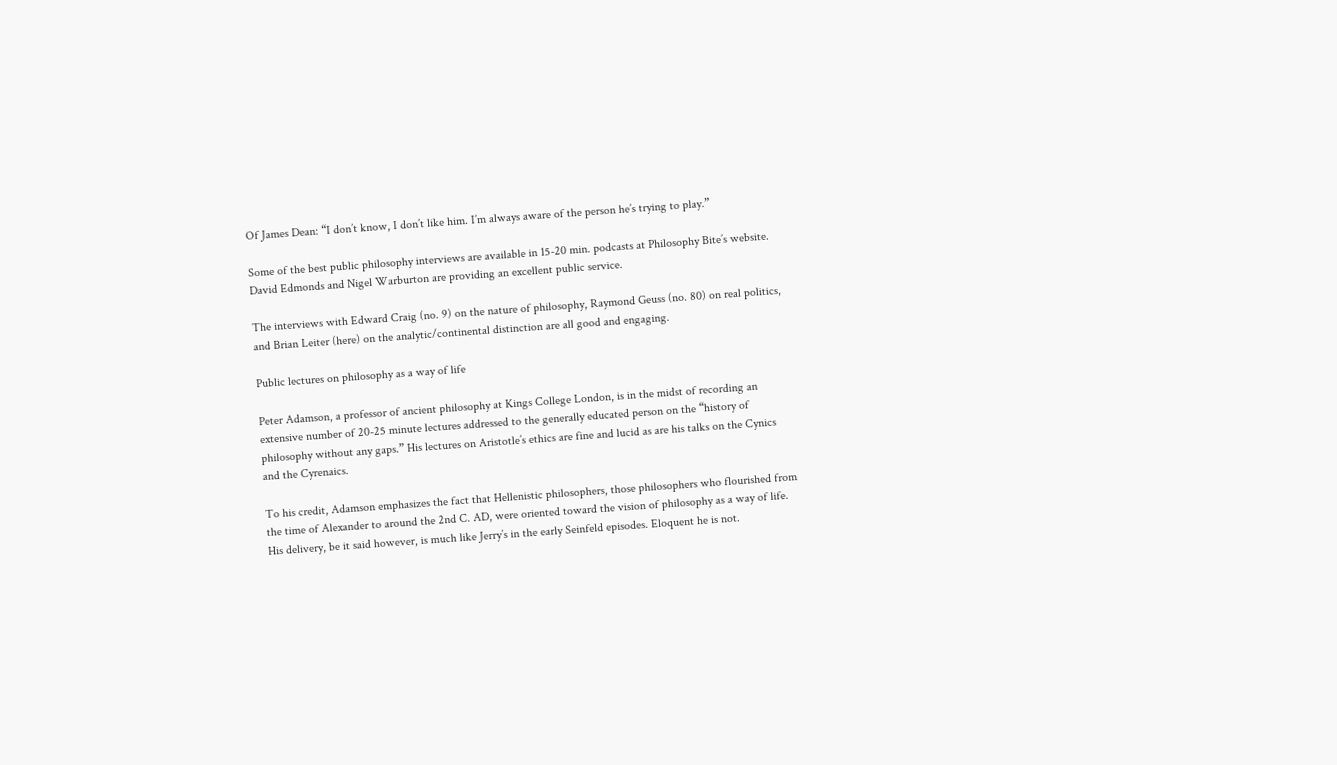Of James Dean: “I don’t know, I don’t like him. I’m always aware of the person he’s trying to play.”

Some of the best public philosophy interviews are available in 15-20 min. podcasts at Philosophy Bite’s website. David Edmonds and Nigel Warburton are providing an excellent public service.

The interviews with Edward Craig (no. 9) on the nature of philosophy, Raymond Geuss (no. 80) on real politics, and Brian Leiter (here) on the analytic/continental distinction are all good and engaging.

Public lectures on philosophy as a way of life

Peter Adamson, a professor of ancient philosophy at Kings College London, is in the midst of recording an extensive number of 20-25 minute lectures addressed to the generally educated person on the “history of philosophy without any gaps.” His lectures on Aristotle’s ethics are fine and lucid as are his talks on the Cynics and the Cyrenaics.

To his credit, Adamson emphasizes the fact that Hellenistic philosophers, those philosophers who flourished from the time of Alexander to around the 2nd C. AD, were oriented toward the vision of philosophy as a way of life. His delivery, be it said however, is much like Jerry’s in the early Seinfeld episodes. Eloquent he is not.